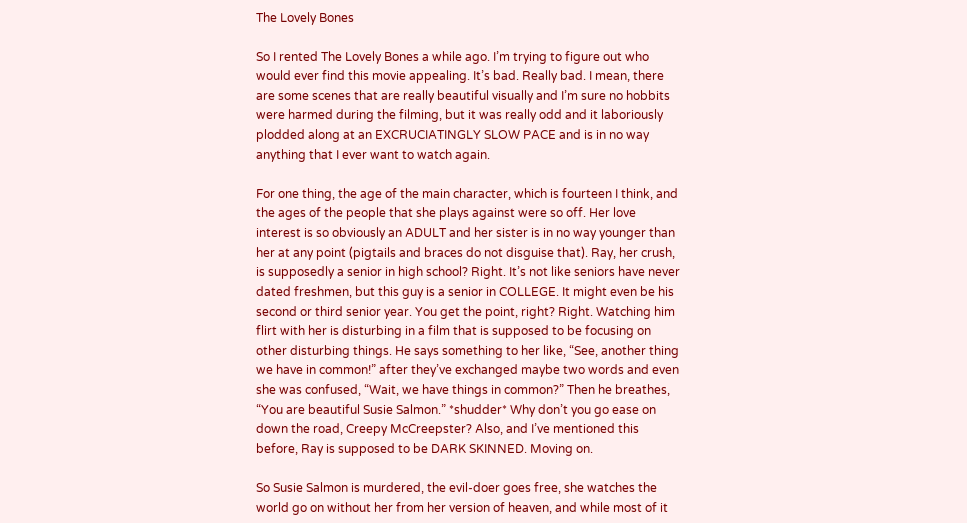The Lovely Bones

So I rented The Lovely Bones a while ago. I’m trying to figure out who would ever find this movie appealing. It’s bad. Really bad. I mean, there are some scenes that are really beautiful visually and I’m sure no hobbits were harmed during the filming, but it was really odd and it laboriously plodded along at an EXCRUCIATINGLY SLOW PACE and is in no way anything that I ever want to watch again.

For one thing, the age of the main character, which is fourteen I think, and the ages of the people that she plays against were so off. Her love interest is so obviously an ADULT and her sister is in no way younger than her at any point (pigtails and braces do not disguise that). Ray, her crush, is supposedly a senior in high school? Right. It’s not like seniors have never dated freshmen, but this guy is a senior in COLLEGE. It might even be his second or third senior year. You get the point, right? Right. Watching him flirt with her is disturbing in a film that is supposed to be focusing on other disturbing things. He says something to her like, “See, another thing we have in common!” after they’ve exchanged maybe two words and even she was confused, “Wait, we have things in common?” Then he breathes, “You are beautiful Susie Salmon.” *shudder* Why don’t you go ease on down the road, Creepy McCreepster? Also, and I’ve mentioned this before, Ray is supposed to be DARK SKINNED. Moving on.

So Susie Salmon is murdered, the evil-doer goes free, she watches the world go on without her from her version of heaven, and while most of it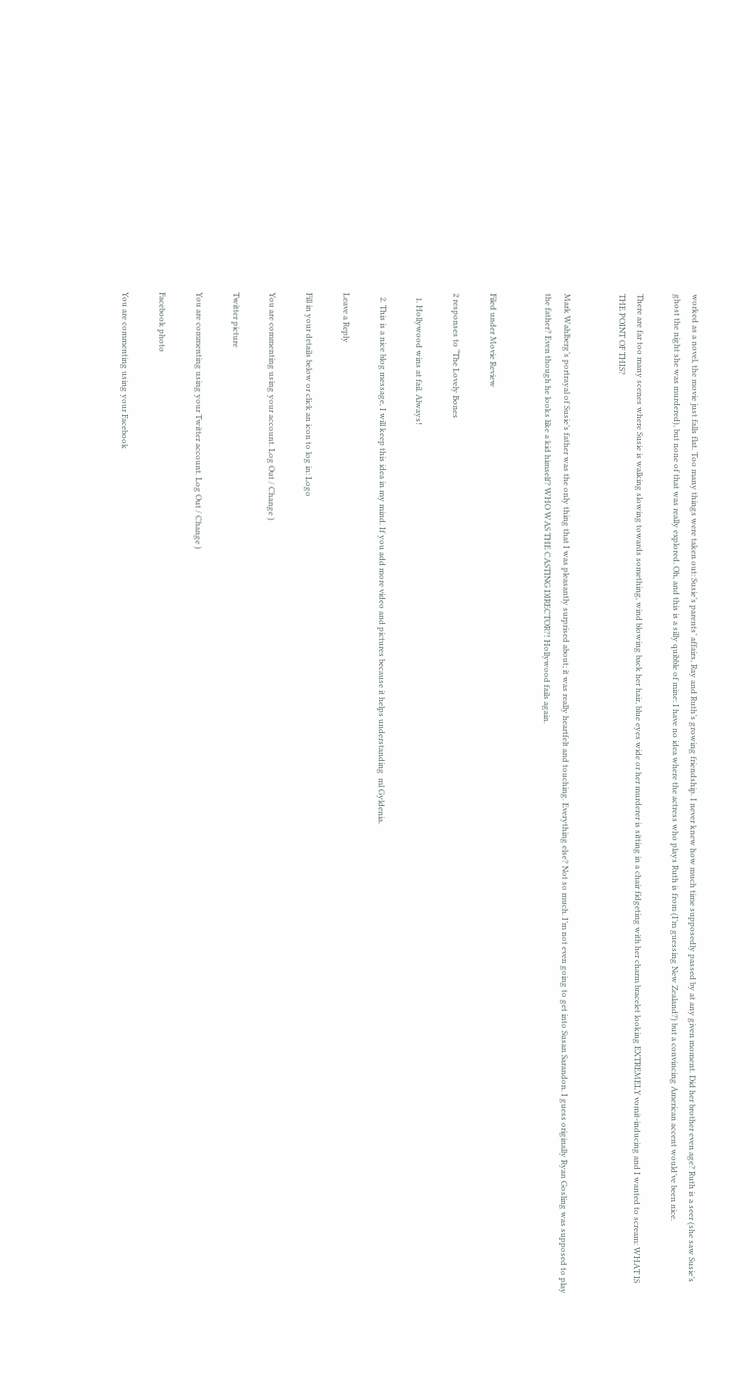worked as a novel, the movie just falls flat. Too many things were taken out: Susie’s parents’ affairs, Ray and Ruth’s growing friendship. I never knew how much time supposedly passed by at any given moment. Did her brother even age? Ruth is a seer (she saw Susie’s ghost the night she was murdered), but none of that was really explored. Oh, and this is a silly quibble of mine: I have no idea where the actress who plays Ruth is from (I’m guessing New Zealand?) but a convincing American accent would’ve been nice.

There are far too many scenes where Susie is walking slowing towards something, wind blowing back her hair, blue eyes wide or her murderer is sitting in a chair fidgeting with her charm bracelet looking EXTREMELY vomit-inducing and I wanted to scream: WHAT IS THE POINT OF THIS?


Mark Wahlberg’s portrayal of Susie’s father was the only thing that I was pleasantly surprised about; it was really heartfelt and touching. Everything else? Not so much. I’m not even going to get into Susan Sarandon. I guess originally Ryan Gosling was supposed to play the father? Even though he looks like a kid himself? WHO WAS THE CASTING DIRECTOR?! Hollywood fails again.


Filed under Movie Review

2 responses to “The Lovely Bones

  1. Hollywood wins at fail. Always!

  2. This is a nice blog message, I will keep this idea in my mind. If you add more video and pictures because it helps understanding  ml Gyldenia.

Leave a Reply

Fill in your details below or click an icon to log in: Logo

You are commenting using your account. Log Out / Change )

Twitter picture

You are commenting using your Twitter account. Log Out / Change )

Facebook photo

You are commenting using your Facebook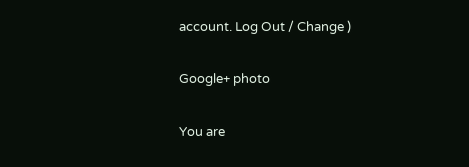account. Log Out / Change )

Google+ photo

You are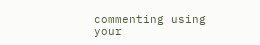commenting using your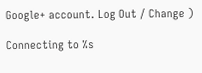Google+ account. Log Out / Change )

Connecting to %s